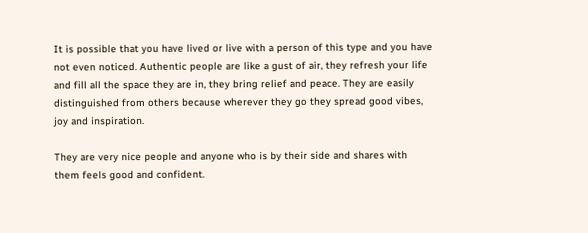It is possible that you have lived or live with a person of this type and you have not even noticed. Authentic people are like a gust of air, they refresh your life and fill all the space they are in, they bring relief and peace. They are easily distinguished from others because wherever they go they spread good vibes, joy and inspiration.

They are very nice people and anyone who is by their side and shares with them feels good and confident.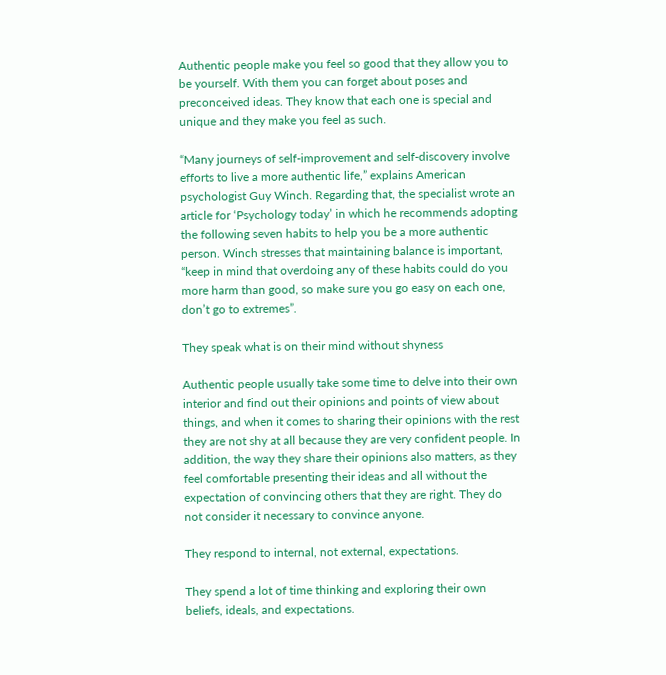Authentic people make you feel so good that they allow you to be yourself. With them you can forget about poses and preconceived ideas. They know that each one is special and unique and they make you feel as such.

“Many journeys of self-improvement and self-discovery involve efforts to live a more authentic life,” explains American psychologist Guy Winch. Regarding that, the specialist wrote an article for ‘Psychology today’ in which he recommends adopting the following seven habits to help you be a more authentic person. Winch stresses that maintaining balance is important, “keep in mind that overdoing any of these habits could do you more harm than good, so make sure you go easy on each one, don’t go to extremes”.

They speak what is on their mind without shyness

Authentic people usually take some time to delve into their own interior and find out their opinions and points of view about things, and when it comes to sharing their opinions with the rest they are not shy at all because they are very confident people. In addition, the way they share their opinions also matters, as they feel comfortable presenting their ideas and all without the expectation of convincing others that they are right. They do not consider it necessary to convince anyone.

They respond to internal, not external, expectations.

They spend a lot of time thinking and exploring their own beliefs, ideals, and expectations.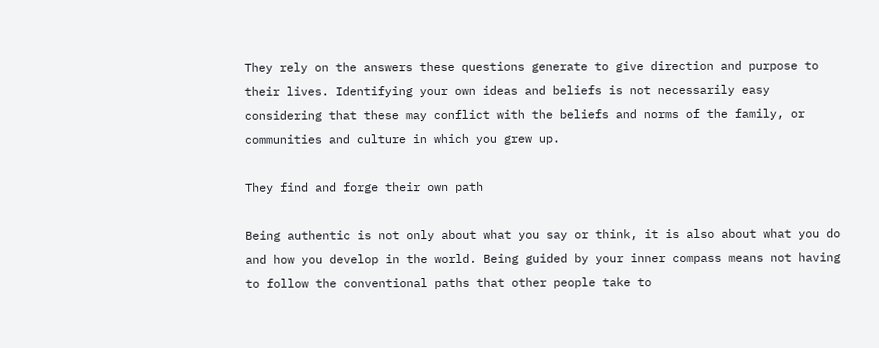They rely on the answers these questions generate to give direction and purpose to their lives. Identifying your own ideas and beliefs is not necessarily easy considering that these may conflict with the beliefs and norms of the family, or communities and culture in which you grew up.

They find and forge their own path

Being authentic is not only about what you say or think, it is also about what you do and how you develop in the world. Being guided by your inner compass means not having to follow the conventional paths that other people take to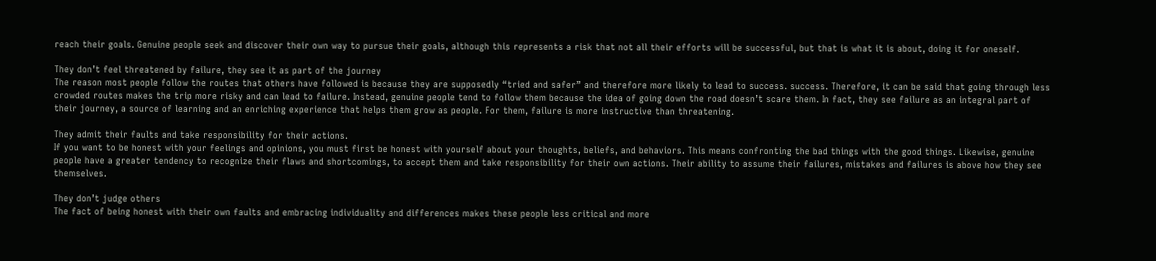reach their goals. Genuine people seek and discover their own way to pursue their goals, although this represents a risk that not all their efforts will be successful, but that is what it is about, doing it for oneself.

They don’t feel threatened by failure, they see it as part of the journey
The reason most people follow the routes that others have followed is because they are supposedly “tried and safer” and therefore more likely to lead to success. success. Therefore, it can be said that going through less crowded routes makes the trip more risky and can lead to failure. Instead, genuine people tend to follow them because the idea of going down the road doesn’t scare them. In fact, they see failure as an integral part of their journey, a source of learning and an enriching experience that helps them grow as people. For them, failure is more instructive than threatening.

They admit their faults and take responsibility for their actions.
If you want to be honest with your feelings and opinions, you must first be honest with yourself about your thoughts, beliefs, and behaviors. This means confronting the bad things with the good things. Likewise, genuine people have a greater tendency to recognize their flaws and shortcomings, to accept them and take responsibility for their own actions. Their ability to assume their failures, mistakes and failures is above how they see themselves.

They don’t judge others
The fact of being honest with their own faults and embracing individuality and differences makes these people less critical and more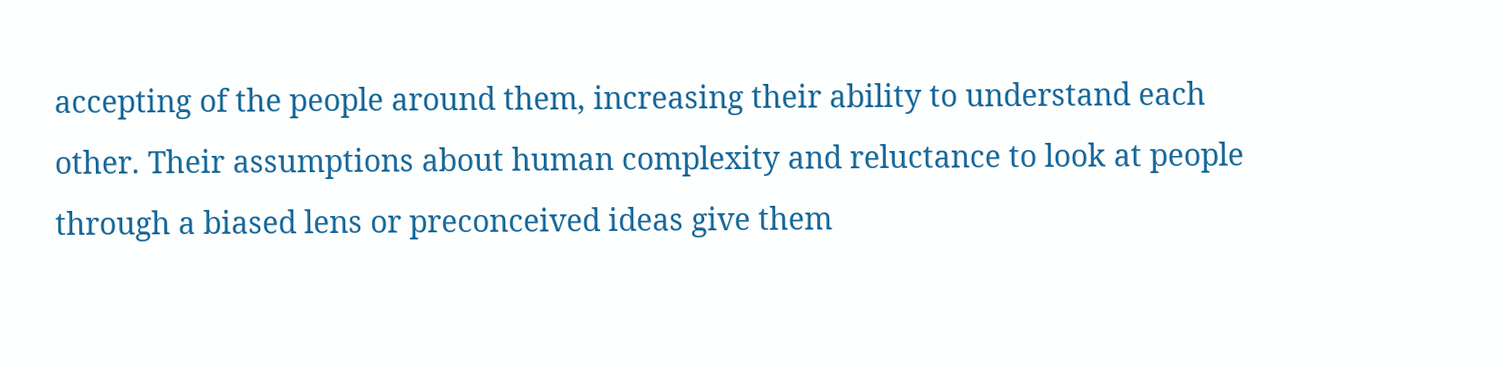accepting of the people around them, increasing their ability to understand each other. Their assumptions about human complexity and reluctance to look at people through a biased lens or preconceived ideas give them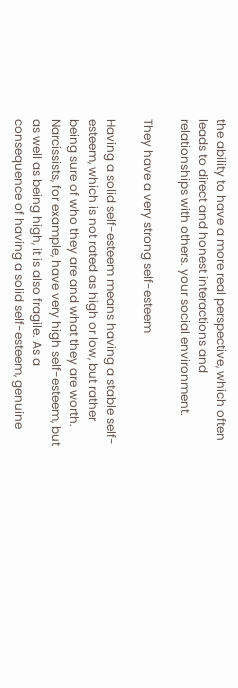the ability to have a more real perspective, which often leads to direct and honest interactions and relationships with others. your social environment.

They have a very strong self-esteem

Having a solid self-esteem means having a stable self-esteem, which is not rated as high or low, but rather being sure of who they are and what they are worth. Narcissists, for example, have very high self-esteem, but as well as being high, it is also fragile. As a consequence of having a solid self-esteem, genuine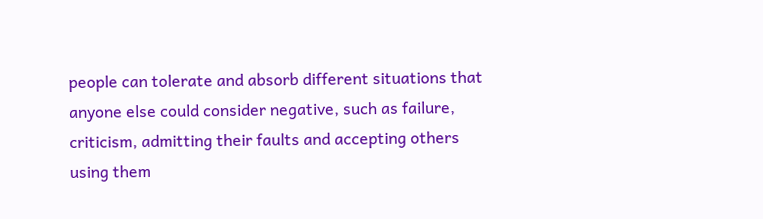people can tolerate and absorb different situations that anyone else could consider negative, such as failure, criticism, admitting their faults and accepting others using them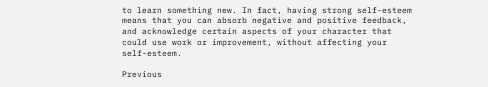to learn something new. In fact, having strong self-esteem means that you can absorb negative and positive feedback, and acknowledge certain aspects of your character that could use work or improvement, without affecting your self-esteem.

Previous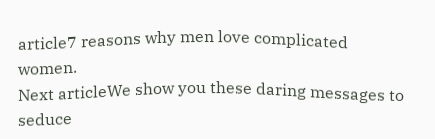article7 reasons why men love complicated women.
Next articleWe show you these daring messages to seduce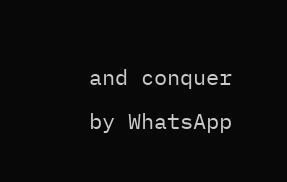and conquer by WhatsApp